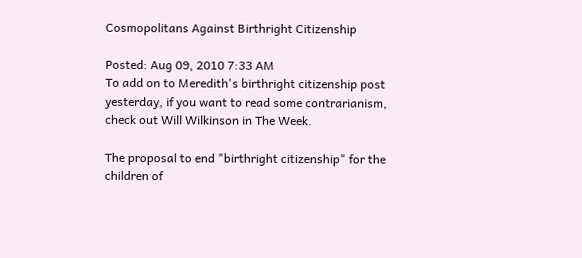Cosmopolitans Against Birthright Citizenship

Posted: Aug 09, 2010 7:33 AM
To add on to Meredith's birthright citizenship post yesterday, if you want to read some contrarianism, check out Will Wilkinson in The Week.

The proposal to end "birthright citizenship" for the children of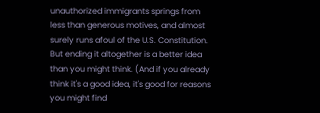unauthorized immigrants springs from less than generous motives, and almost surely runs afoul of the U.S. Constitution. But ending it altogether is a better idea than you might think. (And if you already think it's a good idea, it's good for reasons you might find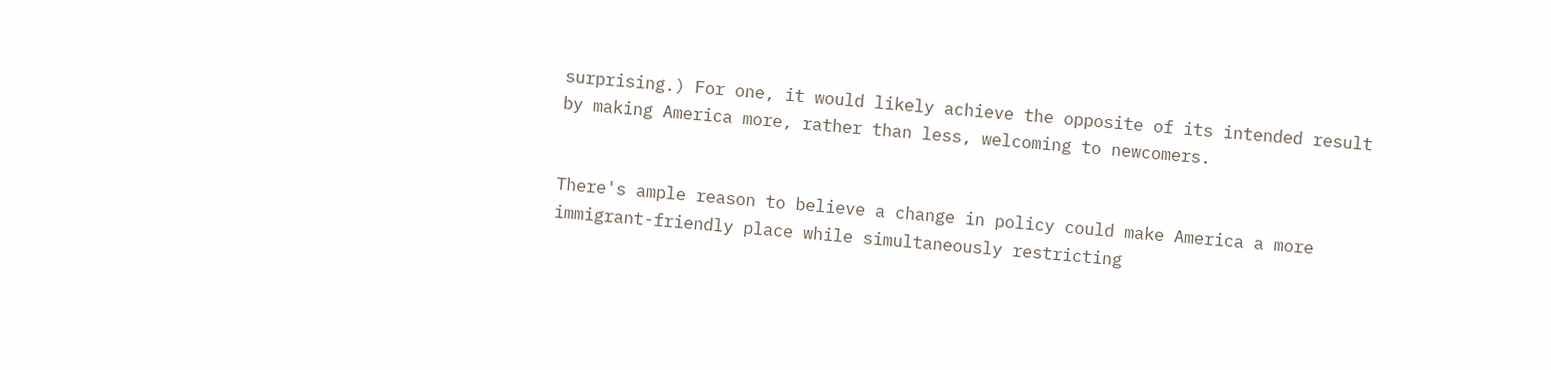surprising.) For one, it would likely achieve the opposite of its intended result by making America more, rather than less, welcoming to newcomers.


There's ample reason to believe a change in policy could make America a more immigrant-friendly place while simultaneously restricting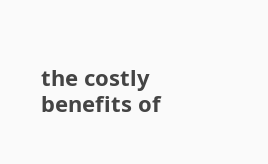the costly benefits of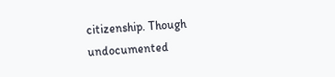citizenship. Though undocumented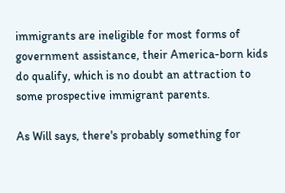immigrants are ineligible for most forms of government assistance, their America-born kids do qualify, which is no doubt an attraction to some prospective immigrant parents.

As Will says, there's probably something for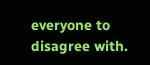everyone to disagree with.